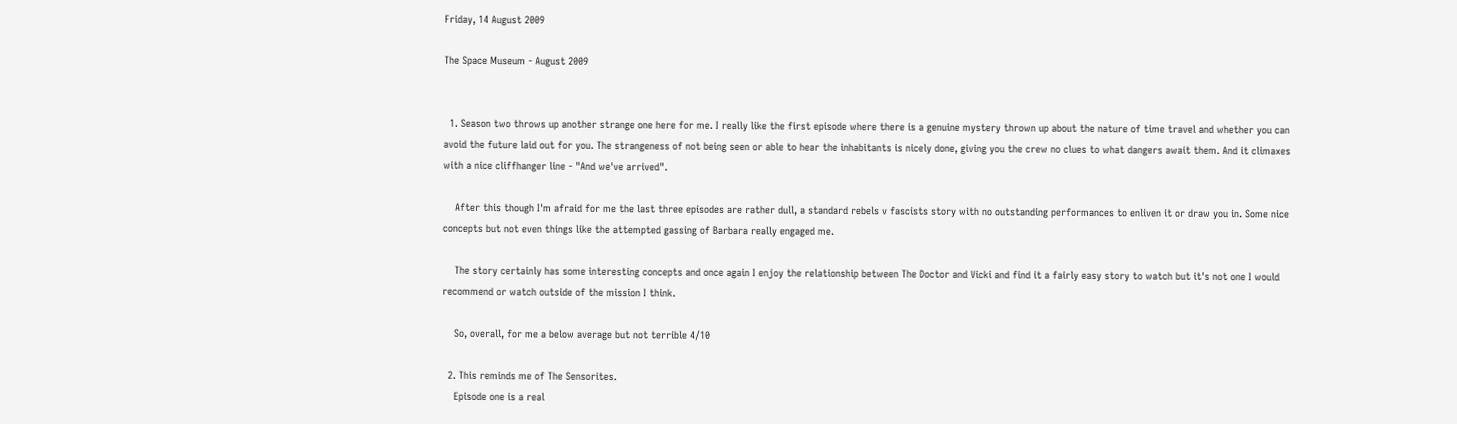Friday, 14 August 2009

The Space Museum - August 2009


  1. Season two throws up another strange one here for me. I really like the first episode where there is a genuine mystery thrown up about the nature of time travel and whether you can avoid the future laid out for you. The strangeness of not being seen or able to hear the inhabitants is nicely done, giving you the crew no clues to what dangers await them. And it climaxes with a nice cliffhanger line - "And we've arrived".

    After this though I'm afraid for me the last three episodes are rather dull, a standard rebels v fascists story with no outstanding performances to enliven it or draw you in. Some nice concepts but not even things like the attempted gassing of Barbara really engaged me.

    The story certainly has some interesting concepts and once again I enjoy the relationship between The Doctor and Vicki and find it a fairly easy story to watch but it's not one I would recommend or watch outside of the mission I think.

    So, overall, for me a below average but not terrible 4/10

  2. This reminds me of The Sensorites.
    Episode one is a real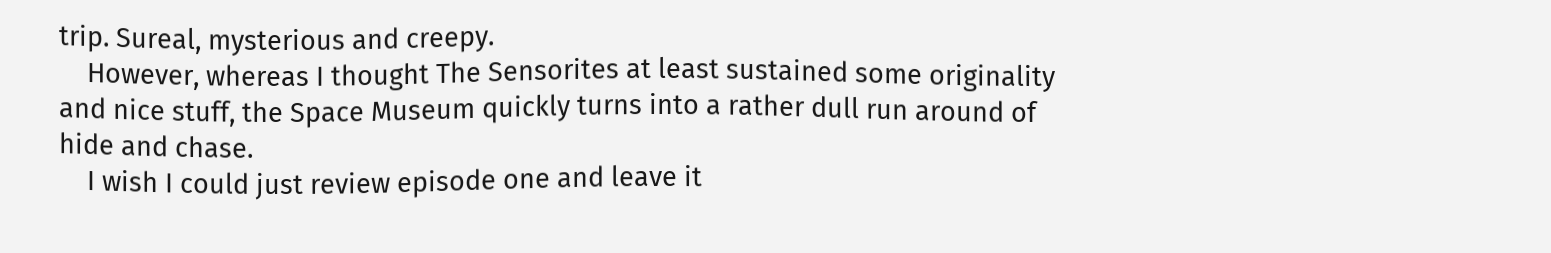trip. Sureal, mysterious and creepy.
    However, whereas I thought The Sensorites at least sustained some originality and nice stuff, the Space Museum quickly turns into a rather dull run around of hide and chase.
    I wish I could just review episode one and leave it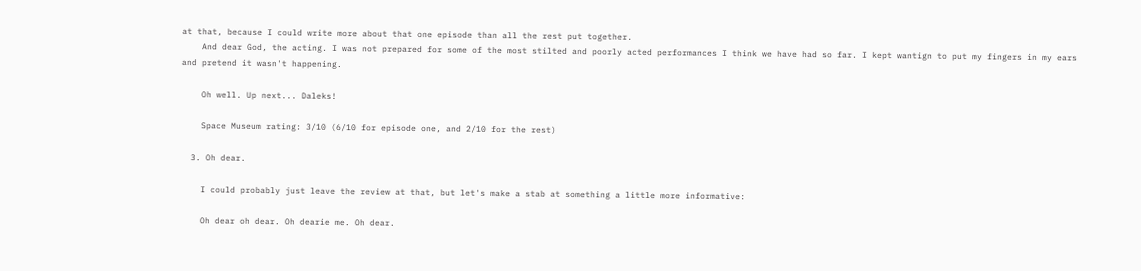at that, because I could write more about that one episode than all the rest put together.
    And dear God, the acting. I was not prepared for some of the most stilted and poorly acted performances I think we have had so far. I kept wantign to put my fingers in my ears and pretend it wasn't happening.

    Oh well. Up next... Daleks!

    Space Museum rating: 3/10 (6/10 for episode one, and 2/10 for the rest)

  3. Oh dear.

    I could probably just leave the review at that, but let's make a stab at something a little more informative:

    Oh dear oh dear. Oh dearie me. Oh dear.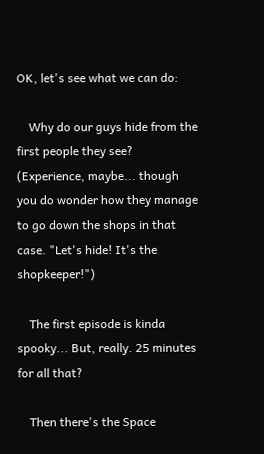OK, let's see what we can do:

    Why do our guys hide from the first people they see? (Experience, maybe... though you do wonder how they manage to go down the shops in that case. "Let's hide! It's the shopkeeper!")

    The first episode is kinda spooky... But, really. 25 minutes for all that?

    Then there's the Space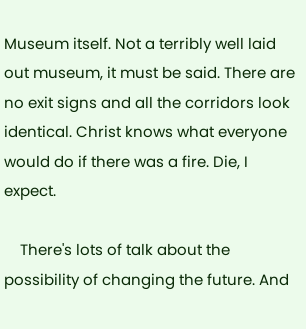Museum itself. Not a terribly well laid out museum, it must be said. There are no exit signs and all the corridors look identical. Christ knows what everyone would do if there was a fire. Die, I expect.

    There's lots of talk about the possibility of changing the future. And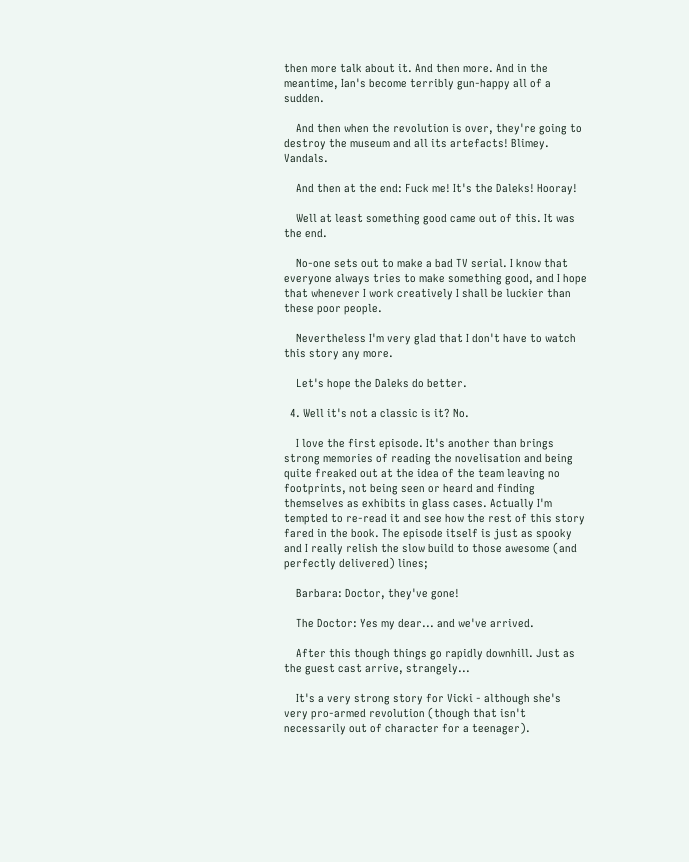then more talk about it. And then more. And in the meantime, Ian's become terribly gun-happy all of a sudden.

    And then when the revolution is over, they're going to destroy the museum and all its artefacts! Blimey. Vandals.

    And then at the end: Fuck me! It's the Daleks! Hooray!

    Well at least something good came out of this. It was the end.

    No-one sets out to make a bad TV serial. I know that everyone always tries to make something good, and I hope that whenever I work creatively I shall be luckier than these poor people.

    Nevertheless I'm very glad that I don't have to watch this story any more.

    Let's hope the Daleks do better.

  4. Well it's not a classic is it? No.

    I love the first episode. It's another than brings strong memories of reading the novelisation and being quite freaked out at the idea of the team leaving no footprints, not being seen or heard and finding themselves as exhibits in glass cases. Actually I'm tempted to re-read it and see how the rest of this story fared in the book. The episode itself is just as spooky and I really relish the slow build to those awesome (and perfectly delivered) lines;

    Barbara: Doctor, they've gone!

    The Doctor: Yes my dear... and we've arrived.

    After this though things go rapidly downhill. Just as the guest cast arrive, strangely...

    It's a very strong story for Vicki - although she's very pro-armed revolution (though that isn't necessarily out of character for a teenager).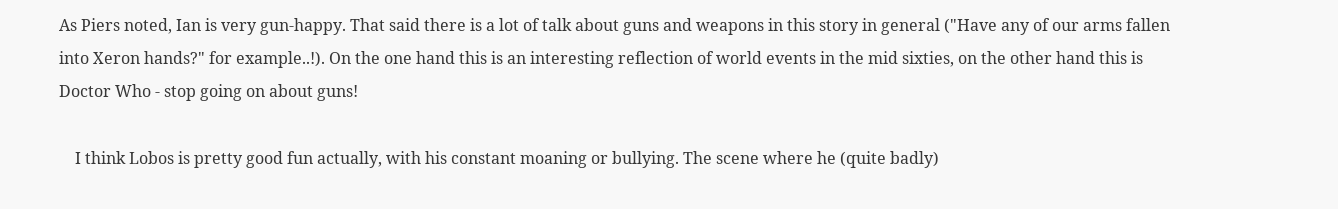As Piers noted, Ian is very gun-happy. That said there is a lot of talk about guns and weapons in this story in general ("Have any of our arms fallen into Xeron hands?" for example..!). On the one hand this is an interesting reflection of world events in the mid sixties, on the other hand this is Doctor Who - stop going on about guns!

    I think Lobos is pretty good fun actually, with his constant moaning or bullying. The scene where he (quite badly)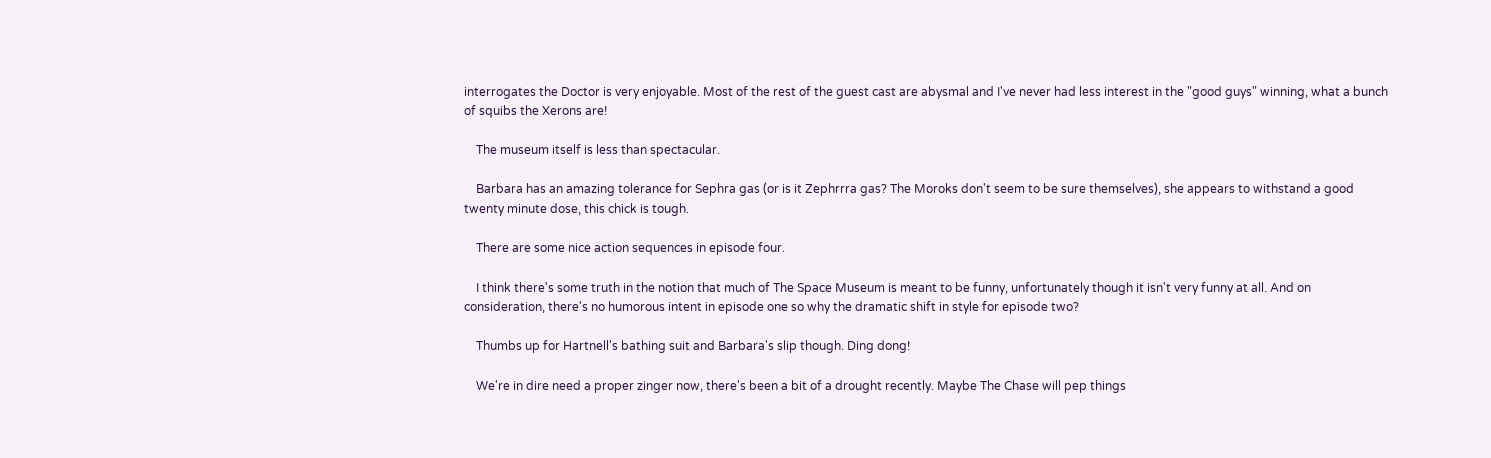interrogates the Doctor is very enjoyable. Most of the rest of the guest cast are abysmal and I've never had less interest in the "good guys" winning, what a bunch of squibs the Xerons are!

    The museum itself is less than spectacular.

    Barbara has an amazing tolerance for Sephra gas (or is it Zephrrra gas? The Moroks don't seem to be sure themselves), she appears to withstand a good twenty minute dose, this chick is tough.

    There are some nice action sequences in episode four.

    I think there's some truth in the notion that much of The Space Museum is meant to be funny, unfortunately though it isn't very funny at all. And on consideration, there's no humorous intent in episode one so why the dramatic shift in style for episode two?

    Thumbs up for Hartnell's bathing suit and Barbara's slip though. Ding dong!

    We're in dire need a proper zinger now, there's been a bit of a drought recently. Maybe The Chase will pep things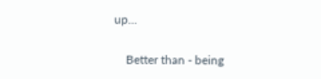up...

    Better than - being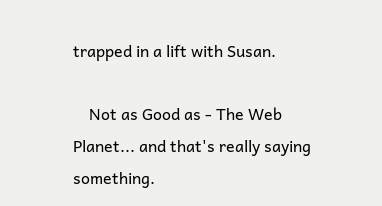trapped in a lift with Susan.

    Not as Good as - The Web Planet... and that's really saying something.